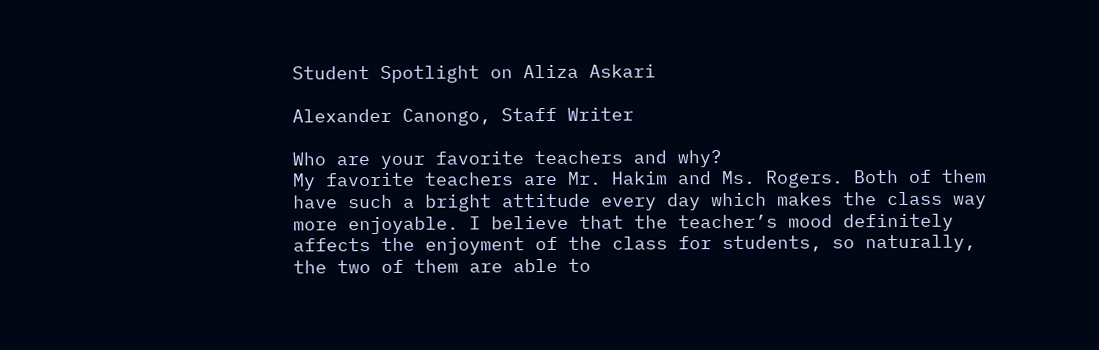Student Spotlight on Aliza Askari

Alexander Canongo, Staff Writer

Who are your favorite teachers and why?
My favorite teachers are Mr. Hakim and Ms. Rogers. Both of them have such a bright attitude every day which makes the class way more enjoyable. I believe that the teacher’s mood definitely affects the enjoyment of the class for students, so naturally, the two of them are able to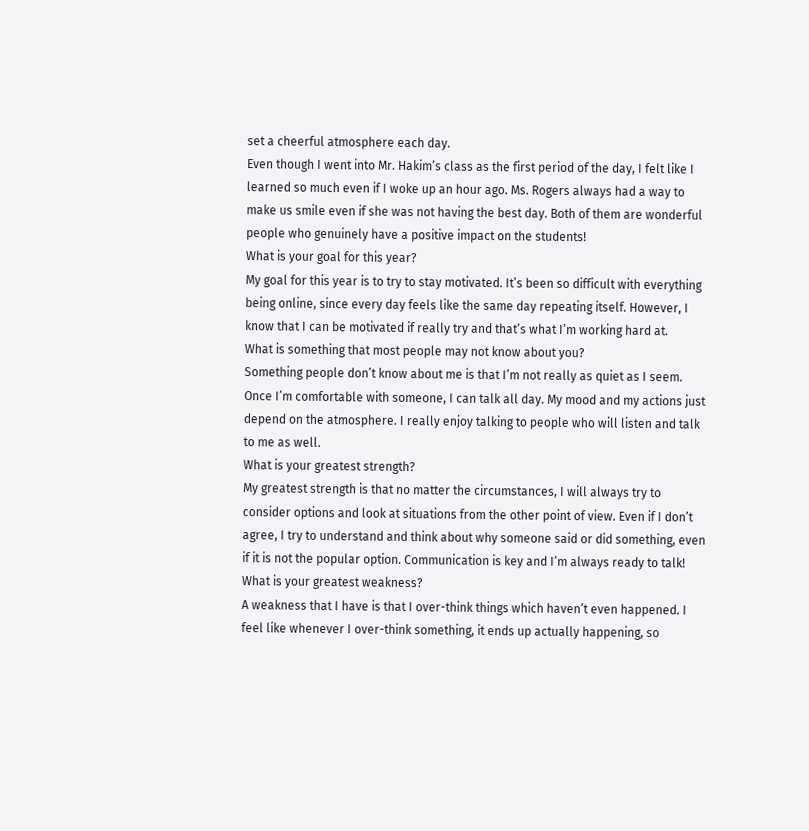set a cheerful atmosphere each day.
Even though I went into Mr. Hakim’s class as the first period of the day, I felt like I learned so much even if I woke up an hour ago. Ms. Rogers always had a way to make us smile even if she was not having the best day. Both of them are wonderful people who genuinely have a positive impact on the students!
What is your goal for this year?
My goal for this year is to try to stay motivated. It’s been so difficult with everything being online, since every day feels like the same day repeating itself. However, I know that I can be motivated if really try and that’s what I’m working hard at.
What is something that most people may not know about you?
Something people don’t know about me is that I’m not really as quiet as I seem. Once I’m comfortable with someone, I can talk all day. My mood and my actions just depend on the atmosphere. I really enjoy talking to people who will listen and talk to me as well.
What is your greatest strength?
My greatest strength is that no matter the circumstances, I will always try to consider options and look at situations from the other point of view. Even if I don’t agree, I try to understand and think about why someone said or did something, even if it is not the popular option. Communication is key and I’m always ready to talk!
What is your greatest weakness?
A weakness that I have is that I over-think things which haven’t even happened. I feel like whenever I over-think something, it ends up actually happening, so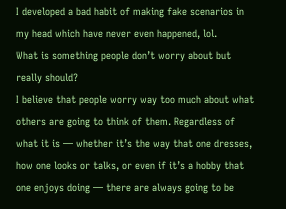I developed a bad habit of making fake scenarios in my head which have never even happened, lol.
What is something people don’t worry about but really should?
I believe that people worry way too much about what others are going to think of them. Regardless of what it is — whether it’s the way that one dresses, how one looks or talks, or even if it’s a hobby that one enjoys doing — there are always going to be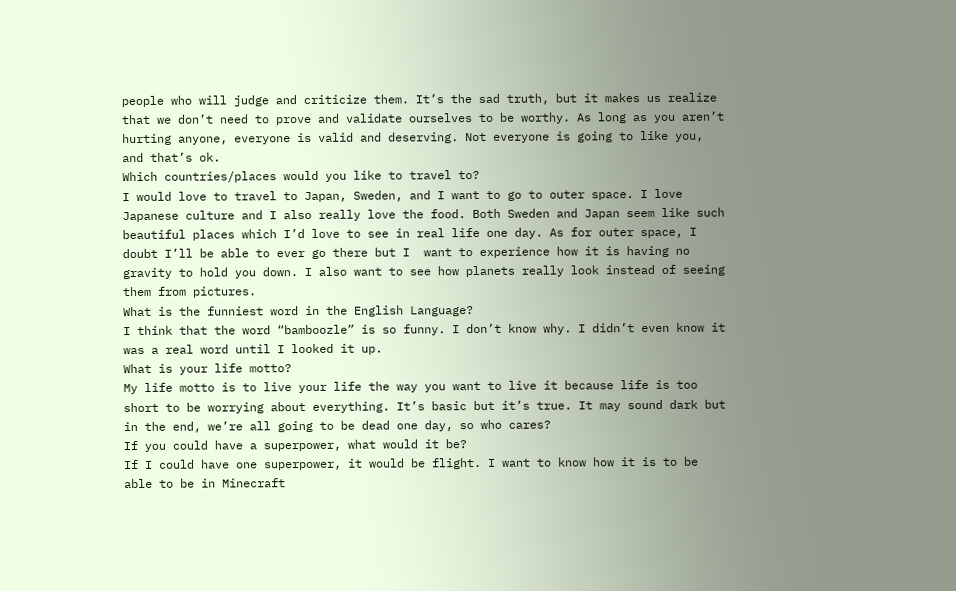people who will judge and criticize them. It’s the sad truth, but it makes us realize that we don’t need to prove and validate ourselves to be worthy. As long as you aren’t hurting anyone, everyone is valid and deserving. Not everyone is going to like you, and that’s ok.
Which countries/places would you like to travel to?
I would love to travel to Japan, Sweden, and I want to go to outer space. I love Japanese culture and I also really love the food. Both Sweden and Japan seem like such beautiful places which I’d love to see in real life one day. As for outer space, I doubt I’ll be able to ever go there but I  want to experience how it is having no gravity to hold you down. I also want to see how planets really look instead of seeing them from pictures.
What is the funniest word in the English Language?
I think that the word “bamboozle” is so funny. I don’t know why. I didn’t even know it was a real word until I looked it up.
What is your life motto?
My life motto is to live your life the way you want to live it because life is too short to be worrying about everything. It’s basic but it’s true. It may sound dark but in the end, we’re all going to be dead one day, so who cares?
If you could have a superpower, what would it be?
If I could have one superpower, it would be flight. I want to know how it is to be able to be in Minecraft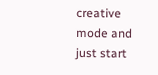creative mode and just start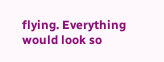flying. Everything would look so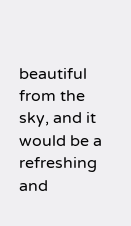beautiful from the sky, and it would be a refreshing and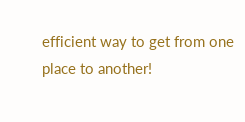efficient way to get from one place to another!